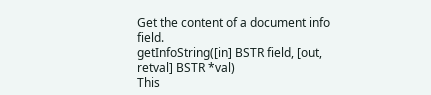Get the content of a document info field.
getInfoString([in] BSTR field, [out, retval] BSTR *val)
This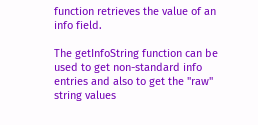function retrieves the value of an info field.

The getInfoString function can be used to get non-standard info entries and also to get the "raw" string values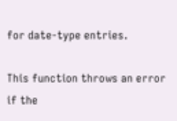for date-type entries.

This function throws an error if the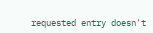requested entry doesn't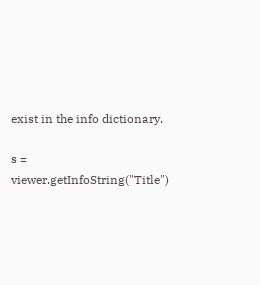exist in the info dictionary.

s = viewer.getInfoString("Title")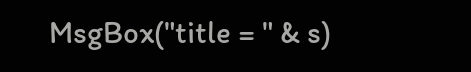MsgBox("title = " & s)